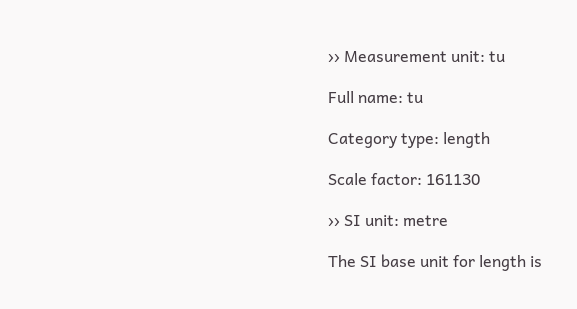›› Measurement unit: tu

Full name: tu

Category type: length

Scale factor: 161130

›› SI unit: metre

The SI base unit for length is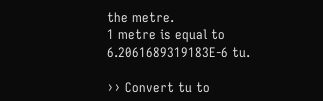the metre.
1 metre is equal to 6.2061689319183E-6 tu.

›› Convert tu to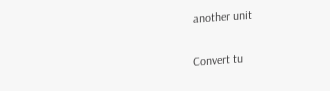another unit

Convert tu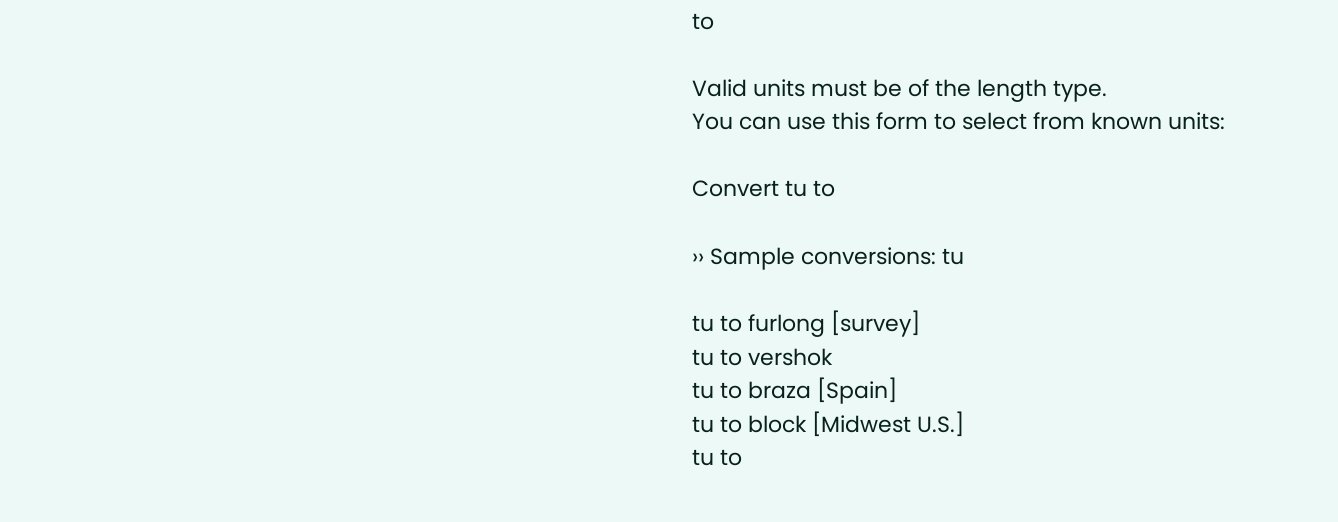to

Valid units must be of the length type.
You can use this form to select from known units:

Convert tu to

›› Sample conversions: tu

tu to furlong [survey]
tu to vershok
tu to braza [Spain]
tu to block [Midwest U.S.]
tu to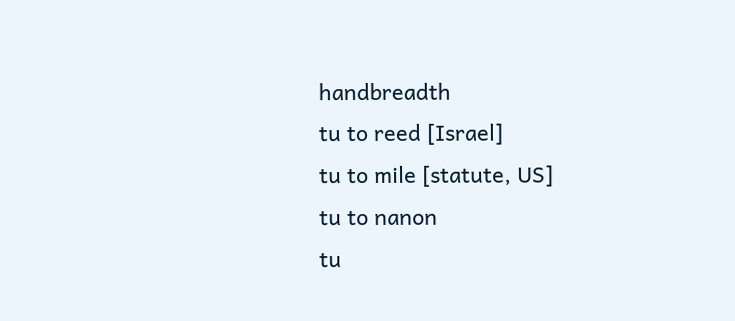handbreadth
tu to reed [Israel]
tu to mile [statute, US]
tu to nanon
tu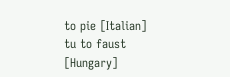to pie [Italian]
tu to faust [Hungary]